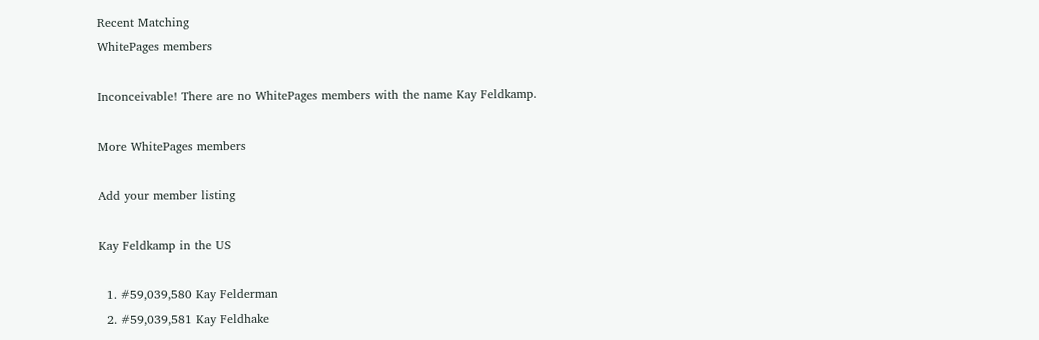Recent Matching
WhitePages members

Inconceivable! There are no WhitePages members with the name Kay Feldkamp.

More WhitePages members

Add your member listing

Kay Feldkamp in the US

  1. #59,039,580 Kay Felderman
  2. #59,039,581 Kay Feldhake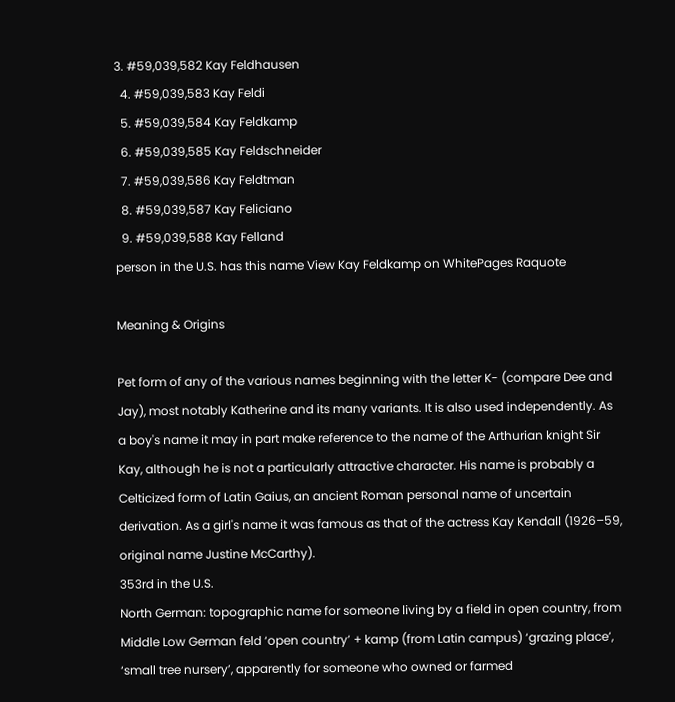3. #59,039,582 Kay Feldhausen
  4. #59,039,583 Kay Feldi
  5. #59,039,584 Kay Feldkamp
  6. #59,039,585 Kay Feldschneider
  7. #59,039,586 Kay Feldtman
  8. #59,039,587 Kay Feliciano
  9. #59,039,588 Kay Felland
person in the U.S. has this name View Kay Feldkamp on WhitePages Raquote

Meaning & Origins

Pet form of any of the various names beginning with the letter K- (compare Dee and Jay), most notably Katherine and its many variants. It is also used independently. As a boy's name it may in part make reference to the name of the Arthurian knight Sir Kay, although he is not a particularly attractive character. His name is probably a Celticized form of Latin Gaius, an ancient Roman personal name of uncertain derivation. As a girl's name it was famous as that of the actress Kay Kendall (1926–59, original name Justine McCarthy).
353rd in the U.S.
North German: topographic name for someone living by a field in open country, from Middle Low German feld ‘open country’ + kamp (from Latin campus) ‘grazing place’, ‘small tree nursery’, apparently for someone who owned or farmed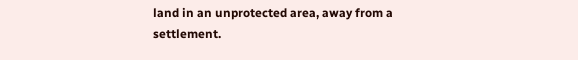land in an unprotected area, away from a settlement.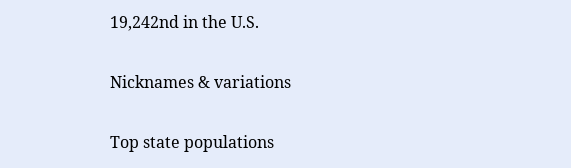19,242nd in the U.S.

Nicknames & variations

Top state populations